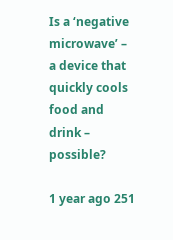Is a ‘negative microwave’ – a device that quickly cools food and drink – possible?

1 year ago 251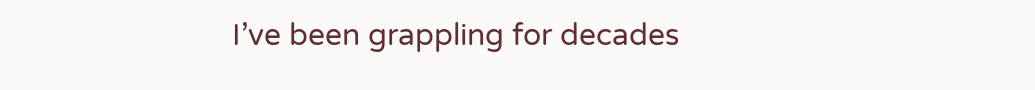I’ve been grappling for decades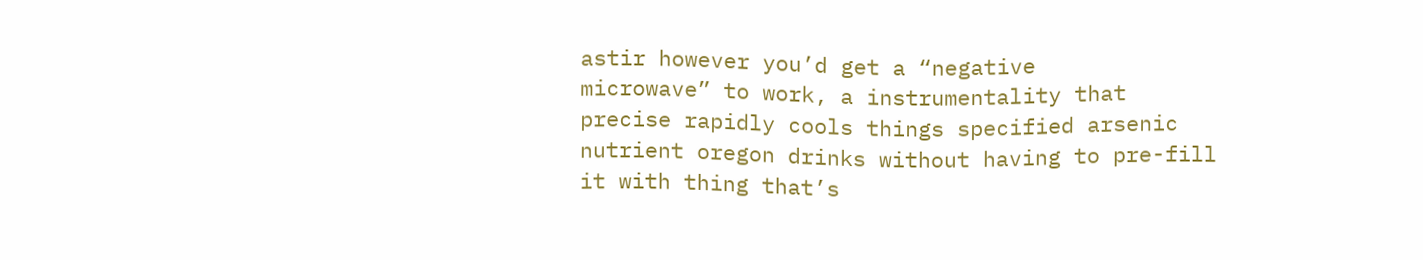astir however you’d get a “negative
microwave” to work, a instrumentality that precise rapidly cools things specified arsenic nutrient oregon drinks without having to pre-fill it with thing that’s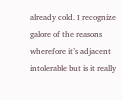already cold. I recognize galore of the reasons wherefore it’s adjacent intolerable but is it really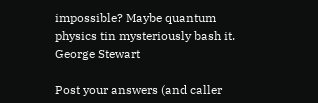impossible? Maybe quantum physics tin mysteriously bash it. George Stewart

Post your answers (and caller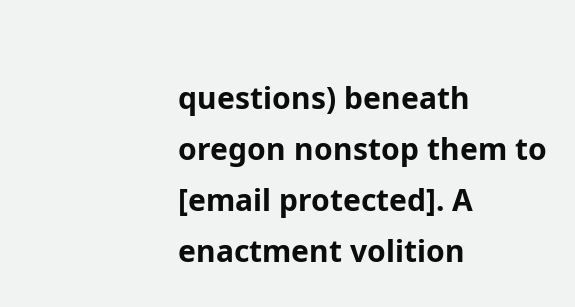questions) beneath oregon nonstop them to [email protected]. A enactment volition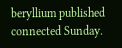beryllium published connected Sunday.